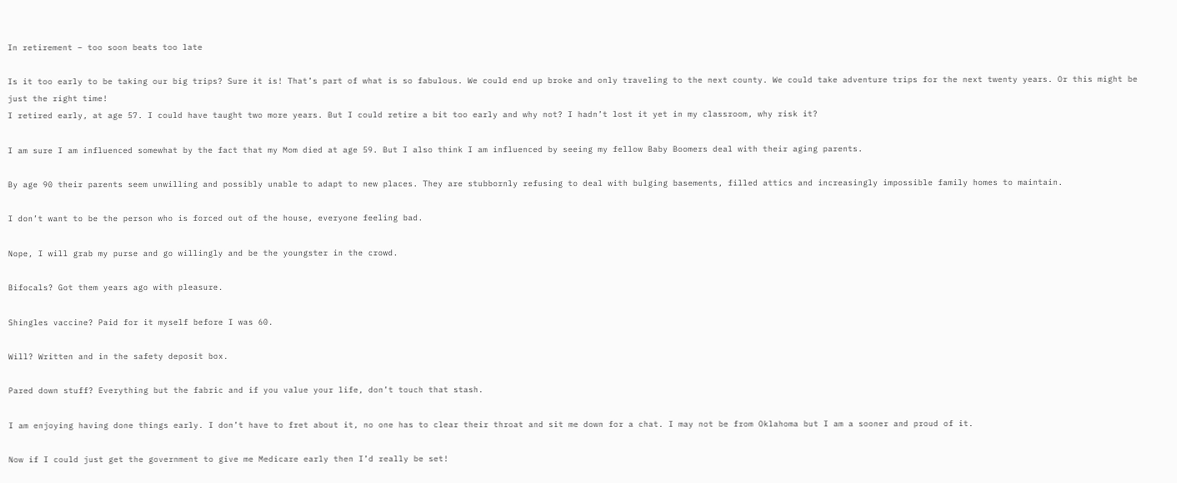In retirement – too soon beats too late

Is it too early to be taking our big trips? Sure it is! That’s part of what is so fabulous. We could end up broke and only traveling to the next county. We could take adventure trips for the next twenty years. Or this might be just the right time!
I retired early, at age 57. I could have taught two more years. But I could retire a bit too early and why not? I hadn’t lost it yet in my classroom, why risk it?

I am sure I am influenced somewhat by the fact that my Mom died at age 59. But I also think I am influenced by seeing my fellow Baby Boomers deal with their aging parents.

By age 90 their parents seem unwilling and possibly unable to adapt to new places. They are stubbornly refusing to deal with bulging basements, filled attics and increasingly impossible family homes to maintain.

I don’t want to be the person who is forced out of the house, everyone feeling bad.

Nope, I will grab my purse and go willingly and be the youngster in the crowd.

Bifocals? Got them years ago with pleasure.

Shingles vaccine? Paid for it myself before I was 60.

Will? Written and in the safety deposit box.

Pared down stuff? Everything but the fabric and if you value your life, don’t touch that stash.

I am enjoying having done things early. I don’t have to fret about it, no one has to clear their throat and sit me down for a chat. I may not be from Oklahoma but I am a sooner and proud of it.

Now if I could just get the government to give me Medicare early then I’d really be set!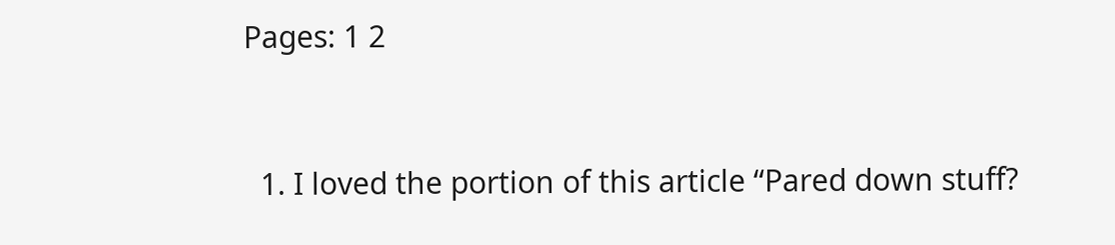Pages: 1 2


  1. I loved the portion of this article “Pared down stuff?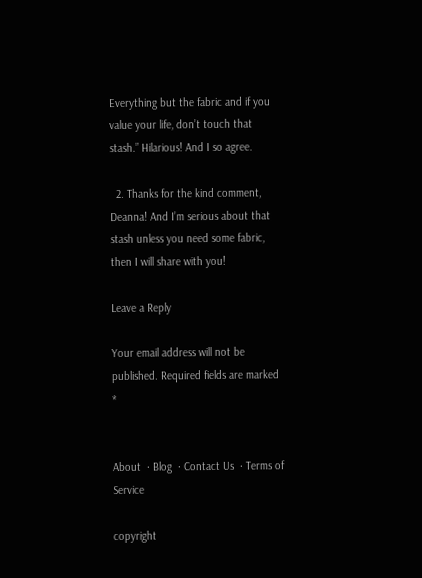Everything but the fabric and if you value your life, don’t touch that stash.” Hilarious! And I so agree.

  2. Thanks for the kind comment, Deanna! And I’m serious about that stash unless you need some fabric, then I will share with you!

Leave a Reply

Your email address will not be published. Required fields are marked *


About  · Blog  · Contact Us  · Terms of Service

copyright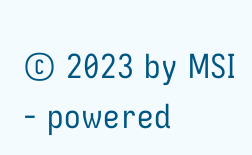© 2023 by MSI - powered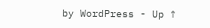by WordPress - Up ↑